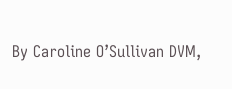By Caroline O’Sullivan DVM,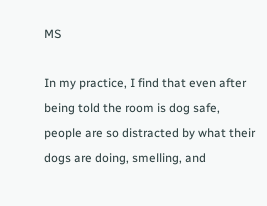MS

In my practice, I find that even after being told the room is dog safe, people are so distracted by what their dogs are doing, smelling, and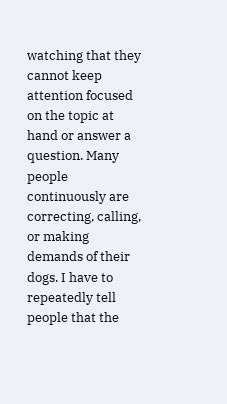watching that they cannot keep attention focused on the topic at hand or answer a question. Many people continuously are correcting, calling, or making demands of their dogs. I have to repeatedly tell people that the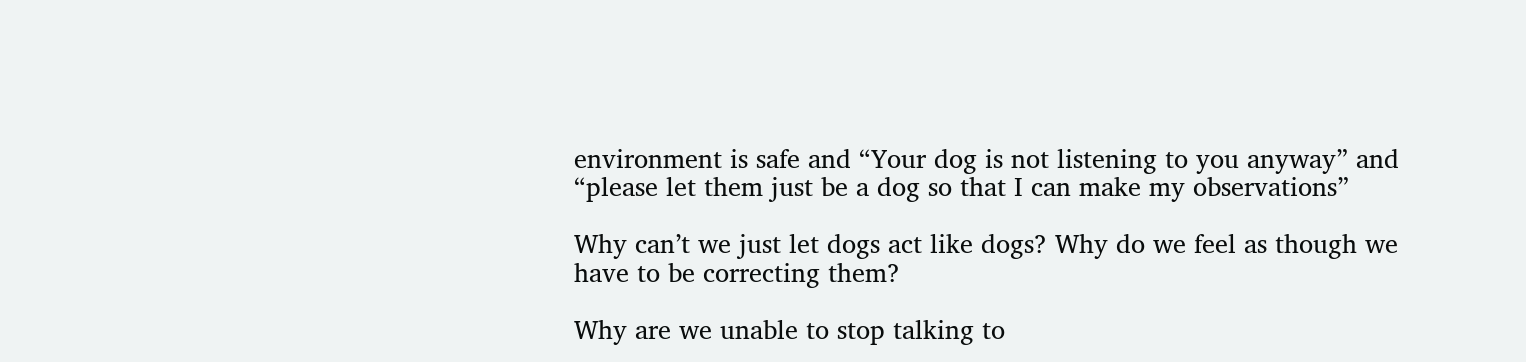environment is safe and “Your dog is not listening to you anyway” and “please let them just be a dog so that I can make my observations”

Why can’t we just let dogs act like dogs? Why do we feel as though we have to be correcting them?

Why are we unable to stop talking to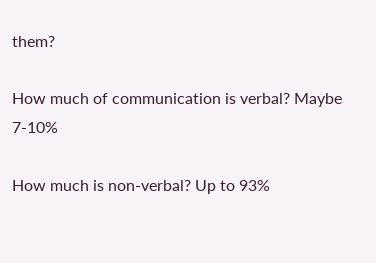them?

How much of communication is verbal? Maybe 7-10%

How much is non-verbal? Up to 93%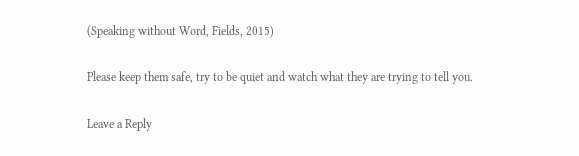(Speaking without Word, Fields, 2015)

Please keep them safe, try to be quiet and watch what they are trying to tell you.

Leave a Reply